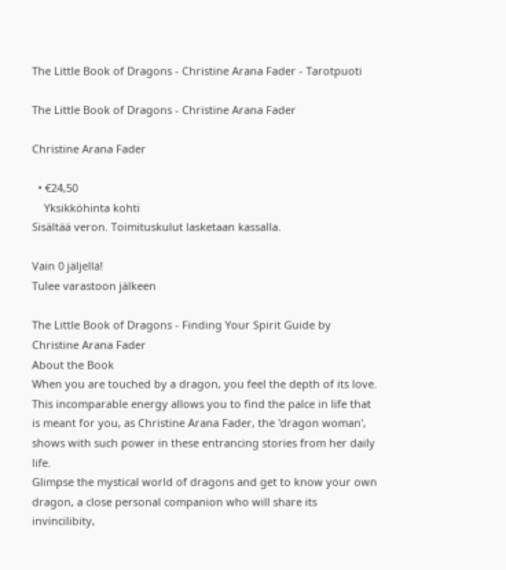The Little Book of Dragons - Christine Arana Fader - Tarotpuoti

The Little Book of Dragons - Christine Arana Fader

Christine Arana Fader

  • €24,50
    Yksikköhinta kohti
Sisältää veron. Toimituskulut lasketaan kassalla.

Vain 0 jäljellä!
Tulee varastoon jälkeen

The Little Book of Dragons - Finding Your Spirit Guide by Christine Arana Fader
About the Book
When you are touched by a dragon, you feel the depth of its love.
This incomparable energy allows you to find the palce in life that is meant for you, as Christine Arana Fader, the 'dragon woman', shows with such power in these entrancing stories from her daily life.
Glimpse the mystical world of dragons and get to know your own dragon, a close personal companion who will share its invincilibity,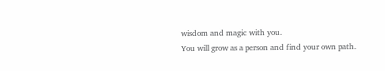wisdom and magic with you.
You will grow as a person and find your own path.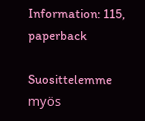Information: 115, paperback

Suosittelemme myös